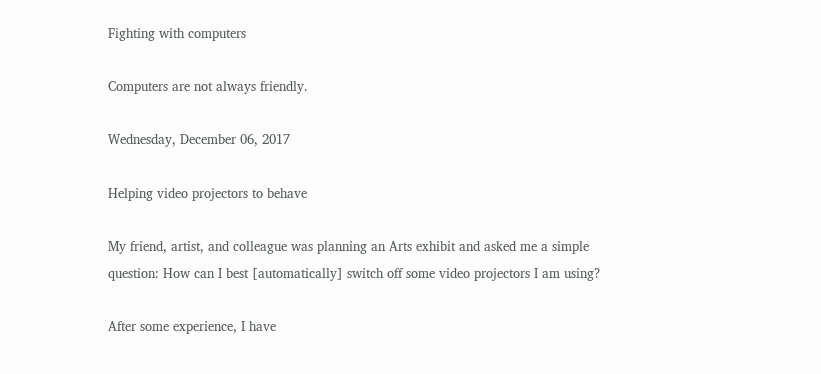Fighting with computers

Computers are not always friendly.

Wednesday, December 06, 2017

Helping video projectors to behave

My friend, artist, and colleague was planning an Arts exhibit and asked me a simple question: How can I best [automatically] switch off some video projectors I am using?

After some experience, I have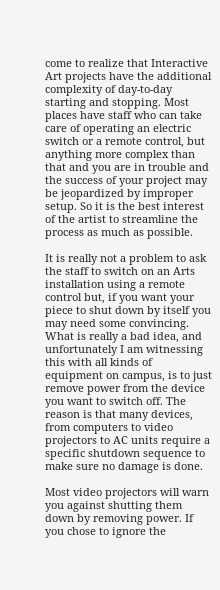come to realize that Interactive Art projects have the additional complexity of day-to-day starting and stopping. Most places have staff who can take care of operating an electric switch or a remote control, but anything more complex than that and you are in trouble and the success of your project may be jeopardized by improper setup. So it is the best interest of the artist to streamline the process as much as possible.

It is really not a problem to ask the staff to switch on an Arts installation using a remote control but, if you want your piece to shut down by itself you may need some convincing. What is really a bad idea, and unfortunately I am witnessing this with all kinds of equipment on campus, is to just remove power from the device you want to switch off. The reason is that many devices, from computers to video projectors to AC units require a specific shutdown sequence to make sure no damage is done.

Most video projectors will warn you against shutting them down by removing power. If you chose to ignore the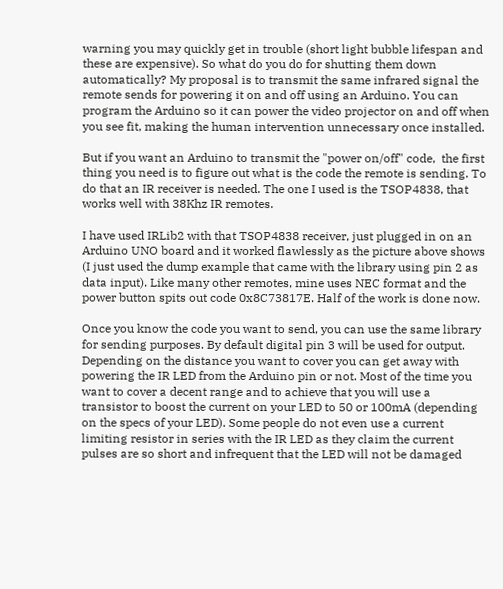warning you may quickly get in trouble (short light bubble lifespan and these are expensive). So what do you do for shutting them down automatically? My proposal is to transmit the same infrared signal the remote sends for powering it on and off using an Arduino. You can program the Arduino so it can power the video projector on and off when you see fit, making the human intervention unnecessary once installed.

But if you want an Arduino to transmit the "power on/off" code,  the first thing you need is to figure out what is the code the remote is sending. To do that an IR receiver is needed. The one I used is the TSOP4838, that works well with 38Khz IR remotes.

I have used IRLib2 with that TSOP4838 receiver, just plugged in on an Arduino UNO board and it worked flawlessly as the picture above shows (I just used the dump example that came with the library using pin 2 as data input). Like many other remotes, mine uses NEC format and the power button spits out code 0x8C73817E. Half of the work is done now.

Once you know the code you want to send, you can use the same library for sending purposes. By default digital pin 3 will be used for output. Depending on the distance you want to cover you can get away with powering the IR LED from the Arduino pin or not. Most of the time you want to cover a decent range and to achieve that you will use a transistor to boost the current on your LED to 50 or 100mA (depending on the specs of your LED). Some people do not even use a current limiting resistor in series with the IR LED as they claim the current pulses are so short and infrequent that the LED will not be damaged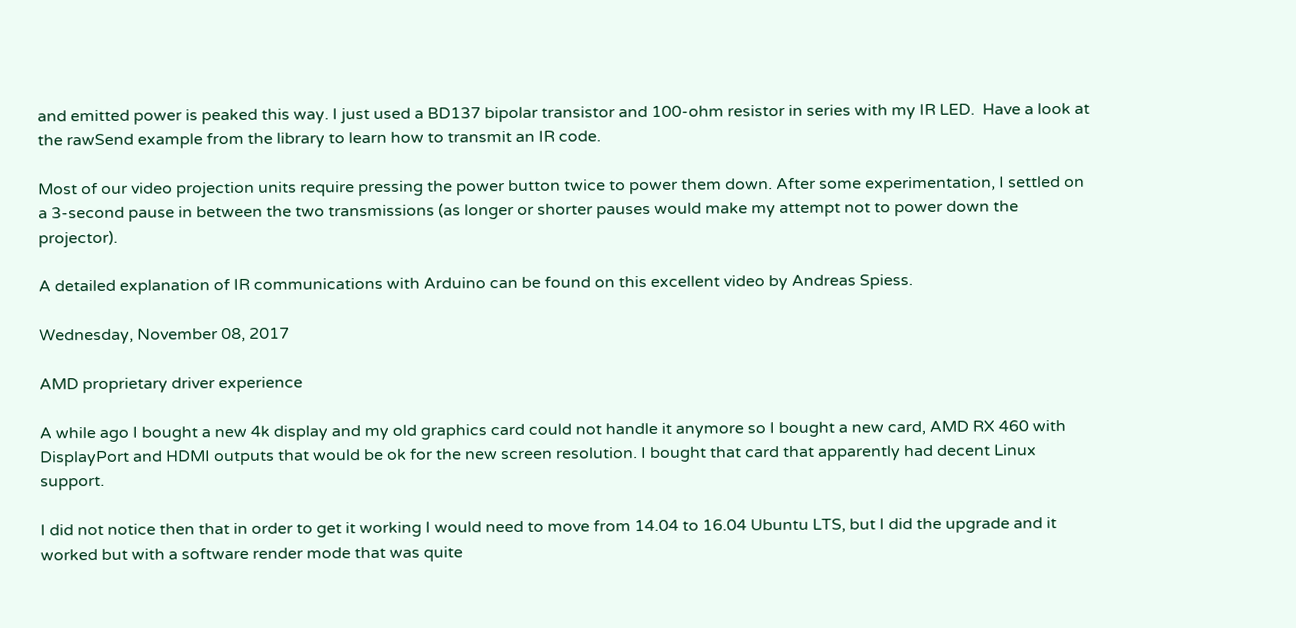and emitted power is peaked this way. I just used a BD137 bipolar transistor and 100-ohm resistor in series with my IR LED.  Have a look at the rawSend example from the library to learn how to transmit an IR code.

Most of our video projection units require pressing the power button twice to power them down. After some experimentation, I settled on a 3-second pause in between the two transmissions (as longer or shorter pauses would make my attempt not to power down the projector).

A detailed explanation of IR communications with Arduino can be found on this excellent video by Andreas Spiess.

Wednesday, November 08, 2017

AMD proprietary driver experience

A while ago I bought a new 4k display and my old graphics card could not handle it anymore so I bought a new card, AMD RX 460 with DisplayPort and HDMI outputs that would be ok for the new screen resolution. I bought that card that apparently had decent Linux support.

I did not notice then that in order to get it working I would need to move from 14.04 to 16.04 Ubuntu LTS, but I did the upgrade and it worked but with a software render mode that was quite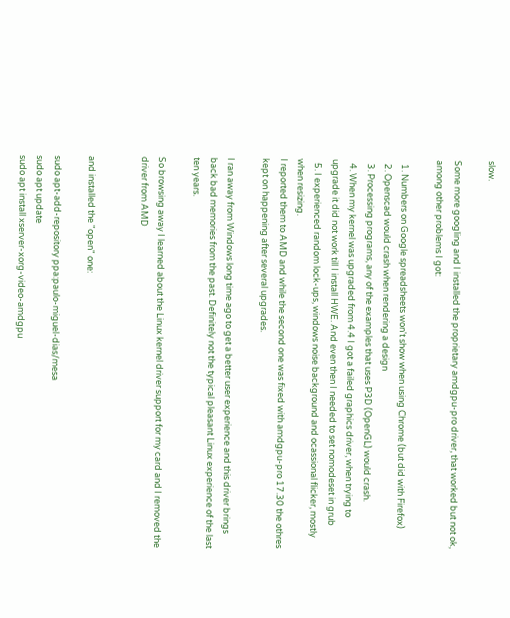slow.

Some more googling and I installed the proprietary amdgpu-pro driver, that worked but not ok, among other problems I got:

  1. Numbers on Google spreadsheets won't show when using Chrome (but did with Firefox)
  2. Openscad would crash when rendering a design
  3. Processing programs, any of the examples that uses P3D (OpenGL) would crash.
  4. When my kernel was upgraded from 4.4 I got a failed graphics driver, when trying to upgrade it did not work till I install HWE. And even then I needed to set nomodeset in grub
  5. I experienced random lock-ups, windows noise background and ocassional flicker, mostly when resizing.
I reported them to AMD and while the second one was fixed with amdgpu-pro 17.30 the othres kept on happening after several upgrades.

I ran away from Windows long time ago to get a better user experience and this driver brings back bad memories from the past. Definitely not the typical pleasant Linux experience of the last ten years.

So browsing away I learned about the Linux kernel driver support for my card and I removed the driver from AMD


and installed the "open" one:

sudo apt-add-repository ppa:paulo-miguel-dias/mesa
sudo apt update
sudo apt install xserver-xorg-video-amdgpu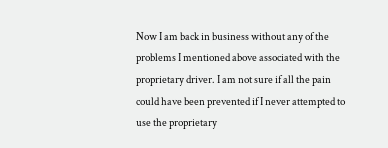Now I am back in business without any of the problems I mentioned above associated with the proprietary driver. I am not sure if all the pain could have been prevented if I never attempted to use the proprietary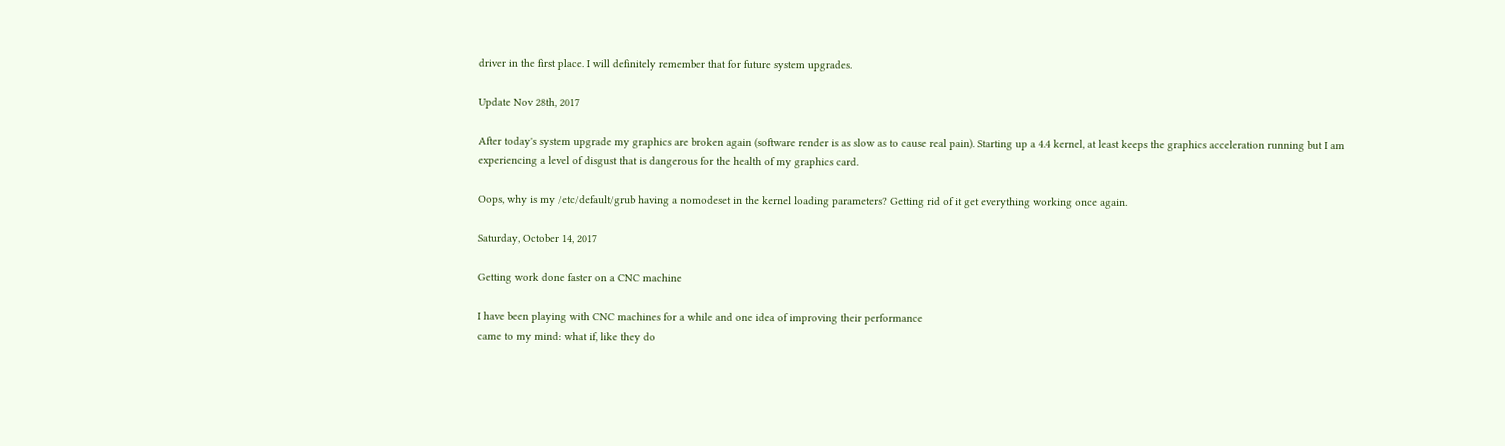driver in the first place. I will definitely remember that for future system upgrades.

Update Nov 28th, 2017

After today's system upgrade my graphics are broken again (software render is as slow as to cause real pain). Starting up a 4.4 kernel, at least keeps the graphics acceleration running but I am experiencing a level of disgust that is dangerous for the health of my graphics card.

Oops, why is my /etc/default/grub having a nomodeset in the kernel loading parameters? Getting rid of it get everything working once again.

Saturday, October 14, 2017

Getting work done faster on a CNC machine

I have been playing with CNC machines for a while and one idea of improving their performance
came to my mind: what if, like they do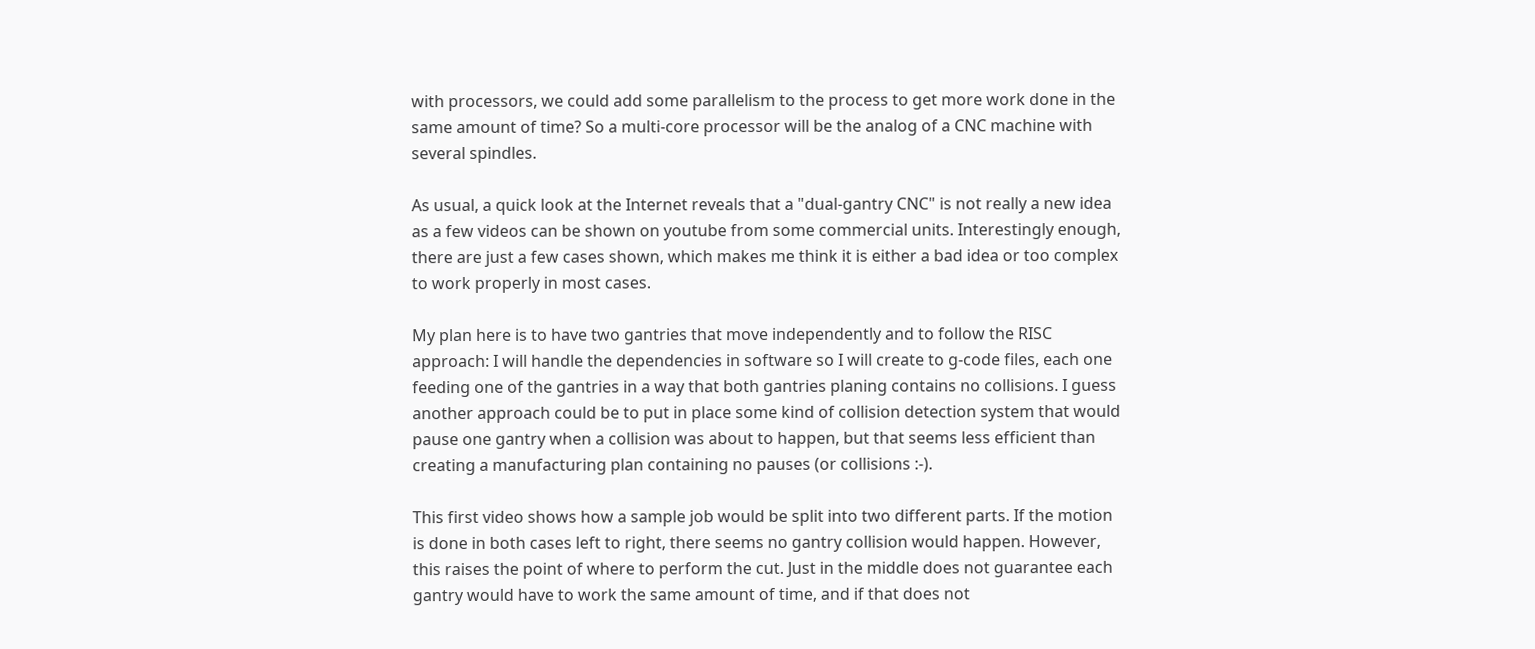with processors, we could add some parallelism to the process to get more work done in the same amount of time? So a multi-core processor will be the analog of a CNC machine with several spindles.

As usual, a quick look at the Internet reveals that a "dual-gantry CNC" is not really a new idea as a few videos can be shown on youtube from some commercial units. Interestingly enough, there are just a few cases shown, which makes me think it is either a bad idea or too complex to work properly in most cases.

My plan here is to have two gantries that move independently and to follow the RISC approach: I will handle the dependencies in software so I will create to g-code files, each one feeding one of the gantries in a way that both gantries planing contains no collisions. I guess another approach could be to put in place some kind of collision detection system that would pause one gantry when a collision was about to happen, but that seems less efficient than creating a manufacturing plan containing no pauses (or collisions :-).

This first video shows how a sample job would be split into two different parts. If the motion is done in both cases left to right, there seems no gantry collision would happen. However, this raises the point of where to perform the cut. Just in the middle does not guarantee each gantry would have to work the same amount of time, and if that does not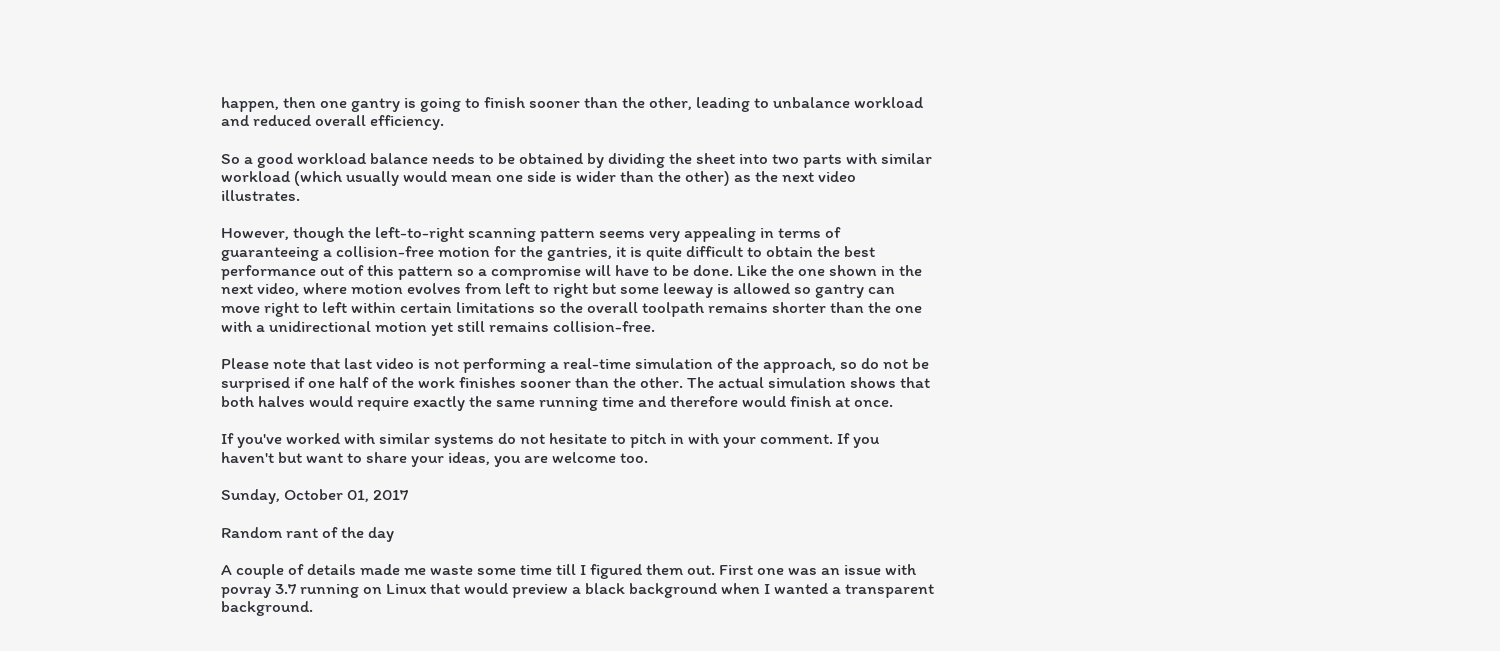happen, then one gantry is going to finish sooner than the other, leading to unbalance workload and reduced overall efficiency.

So a good workload balance needs to be obtained by dividing the sheet into two parts with similar workload (which usually would mean one side is wider than the other) as the next video illustrates.

However, though the left-to-right scanning pattern seems very appealing in terms of guaranteeing a collision-free motion for the gantries, it is quite difficult to obtain the best performance out of this pattern so a compromise will have to be done. Like the one shown in the next video, where motion evolves from left to right but some leeway is allowed so gantry can move right to left within certain limitations so the overall toolpath remains shorter than the one with a unidirectional motion yet still remains collision-free.

Please note that last video is not performing a real-time simulation of the approach, so do not be surprised if one half of the work finishes sooner than the other. The actual simulation shows that both halves would require exactly the same running time and therefore would finish at once.

If you've worked with similar systems do not hesitate to pitch in with your comment. If you haven't but want to share your ideas, you are welcome too.

Sunday, October 01, 2017

Random rant of the day

A couple of details made me waste some time till I figured them out. First one was an issue with povray 3.7 running on Linux that would preview a black background when I wanted a transparent background.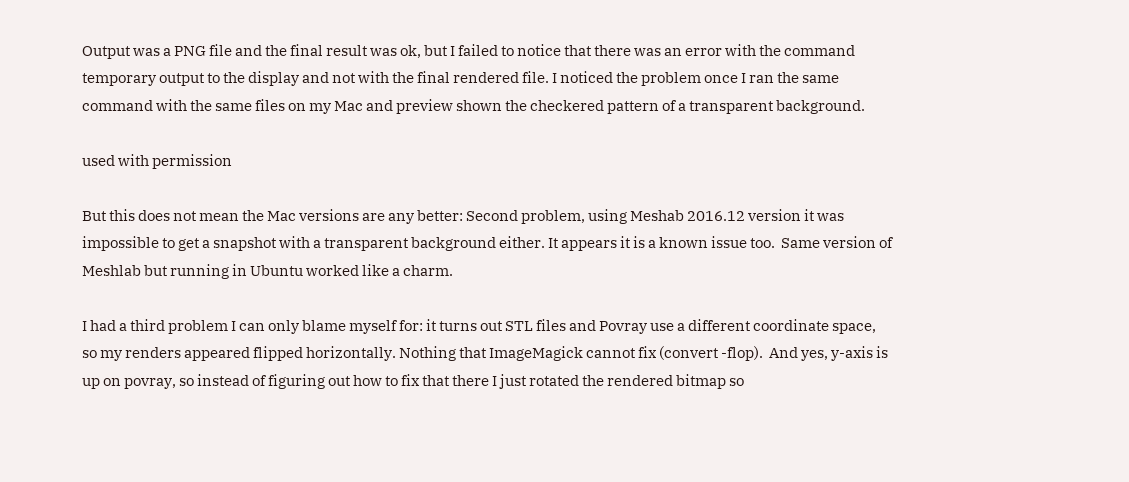Output was a PNG file and the final result was ok, but I failed to notice that there was an error with the command temporary output to the display and not with the final rendered file. I noticed the problem once I ran the same command with the same files on my Mac and preview shown the checkered pattern of a transparent background.

used with permission

But this does not mean the Mac versions are any better: Second problem, using Meshab 2016.12 version it was impossible to get a snapshot with a transparent background either. It appears it is a known issue too.  Same version of Meshlab but running in Ubuntu worked like a charm.

I had a third problem I can only blame myself for: it turns out STL files and Povray use a different coordinate space, so my renders appeared flipped horizontally. Nothing that ImageMagick cannot fix (convert -flop).  And yes, y-axis is up on povray, so instead of figuring out how to fix that there I just rotated the rendered bitmap so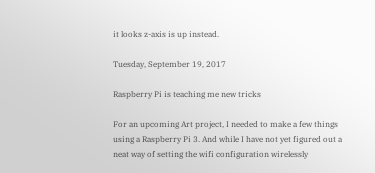it looks z-axis is up instead.

Tuesday, September 19, 2017

Raspberry Pi is teaching me new tricks

For an upcoming Art project, I needed to make a few things using a Raspberry Pi 3. And while I have not yet figured out a neat way of setting the wifi configuration wirelessly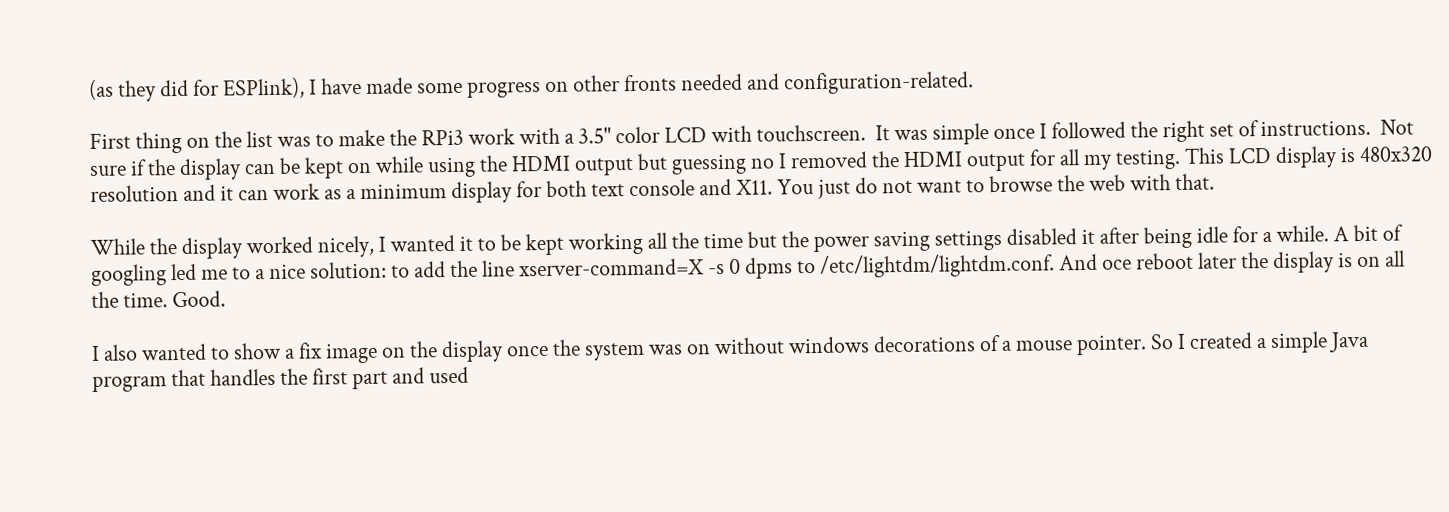(as they did for ESPlink), I have made some progress on other fronts needed and configuration-related.

First thing on the list was to make the RPi3 work with a 3.5" color LCD with touchscreen.  It was simple once I followed the right set of instructions.  Not sure if the display can be kept on while using the HDMI output but guessing no I removed the HDMI output for all my testing. This LCD display is 480x320 resolution and it can work as a minimum display for both text console and X11. You just do not want to browse the web with that.

While the display worked nicely, I wanted it to be kept working all the time but the power saving settings disabled it after being idle for a while. A bit of googling led me to a nice solution: to add the line xserver-command=X -s 0 dpms to /etc/lightdm/lightdm.conf. And oce reboot later the display is on all the time. Good.

I also wanted to show a fix image on the display once the system was on without windows decorations of a mouse pointer. So I created a simple Java program that handles the first part and used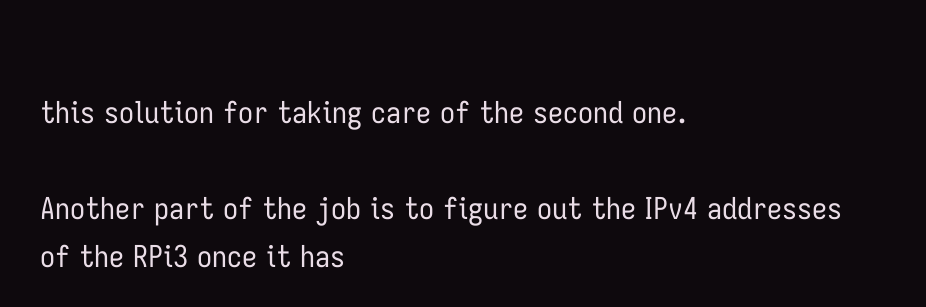this solution for taking care of the second one.

Another part of the job is to figure out the IPv4 addresses of the RPi3 once it has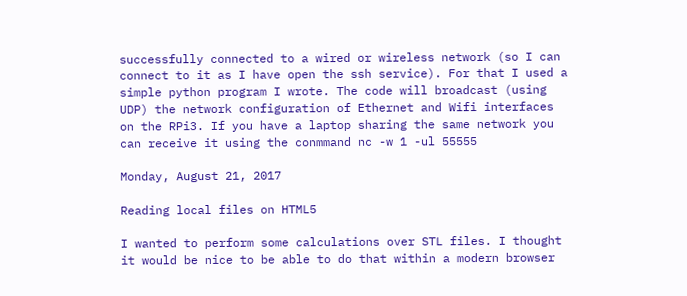successfully connected to a wired or wireless network (so I can connect to it as I have open the ssh service). For that I used a simple python program I wrote. The code will broadcast (using UDP) the network configuration of Ethernet and Wifi interfaces on the RPi3. If you have a laptop sharing the same network you can receive it using the conmmand nc -w 1 -ul 55555

Monday, August 21, 2017

Reading local files on HTML5

I wanted to perform some calculations over STL files. I thought it would be nice to be able to do that within a modern browser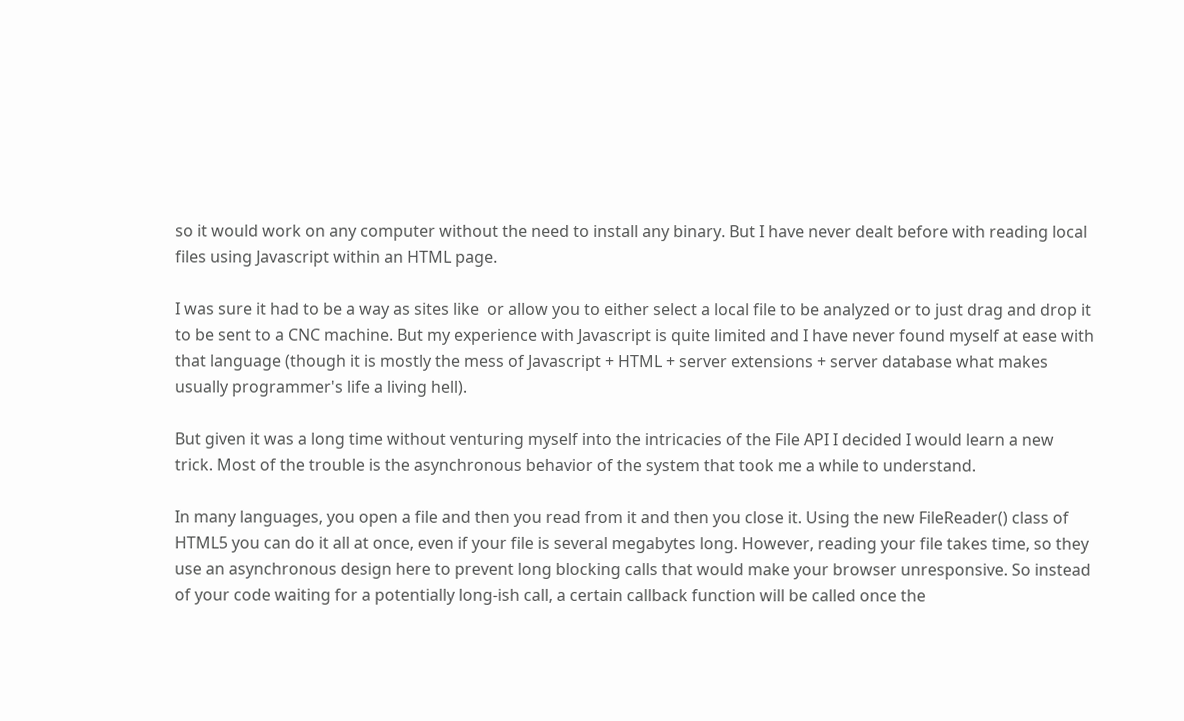so it would work on any computer without the need to install any binary. But I have never dealt before with reading local files using Javascript within an HTML page.

I was sure it had to be a way as sites like  or allow you to either select a local file to be analyzed or to just drag and drop it to be sent to a CNC machine. But my experience with Javascript is quite limited and I have never found myself at ease with that language (though it is mostly the mess of Javascript + HTML + server extensions + server database what makes usually programmer's life a living hell).

But given it was a long time without venturing myself into the intricacies of the File API I decided I would learn a new trick. Most of the trouble is the asynchronous behavior of the system that took me a while to understand.

In many languages, you open a file and then you read from it and then you close it. Using the new FileReader() class of HTML5 you can do it all at once, even if your file is several megabytes long. However, reading your file takes time, so they use an asynchronous design here to prevent long blocking calls that would make your browser unresponsive. So instead of your code waiting for a potentially long-ish call, a certain callback function will be called once the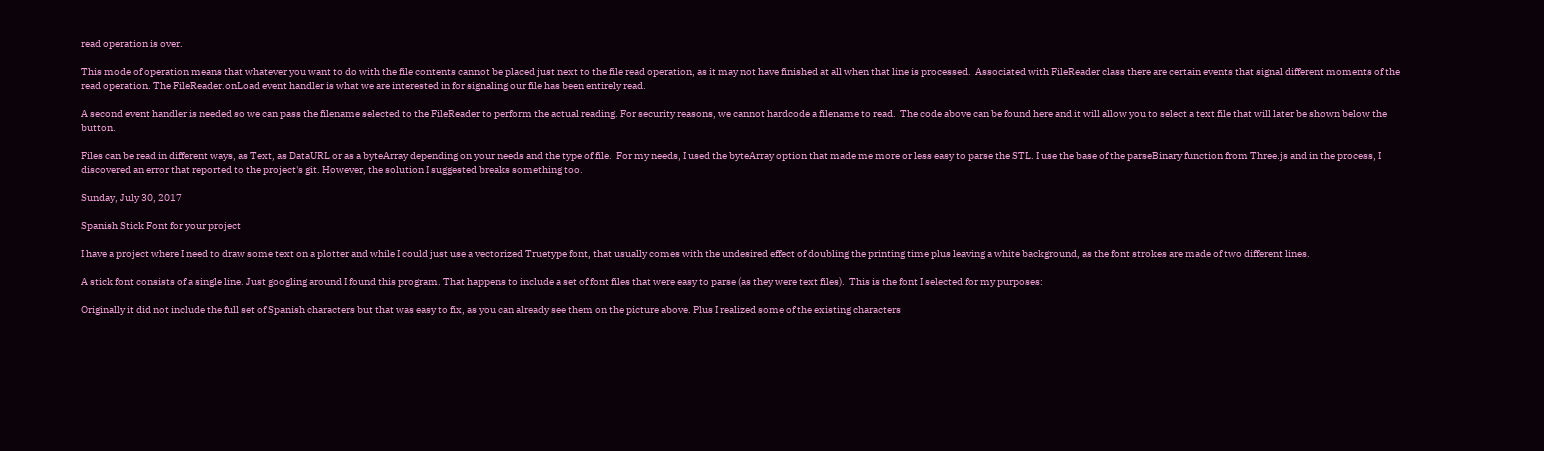read operation is over.

This mode of operation means that whatever you want to do with the file contents cannot be placed just next to the file read operation, as it may not have finished at all when that line is processed.  Associated with FileReader class there are certain events that signal different moments of the read operation. The FileReader.onLoad event handler is what we are interested in for signaling our file has been entirely read.

A second event handler is needed so we can pass the filename selected to the FileReader to perform the actual reading. For security reasons, we cannot hardcode a filename to read.  The code above can be found here and it will allow you to select a text file that will later be shown below the button.

Files can be read in different ways, as Text, as DataURL or as a byteArray depending on your needs and the type of file.  For my needs, I used the byteArray option that made me more or less easy to parse the STL. I use the base of the parseBinary function from Three.js and in the process, I discovered an error that reported to the project's git. However, the solution I suggested breaks something too.

Sunday, July 30, 2017

Spanish Stick Font for your project

I have a project where I need to draw some text on a plotter and while I could just use a vectorized Truetype font, that usually comes with the undesired effect of doubling the printing time plus leaving a white background, as the font strokes are made of two different lines.

A stick font consists of a single line. Just googling around I found this program. That happens to include a set of font files that were easy to parse (as they were text files).  This is the font I selected for my purposes:

Originally it did not include the full set of Spanish characters but that was easy to fix, as you can already see them on the picture above. Plus I realized some of the existing characters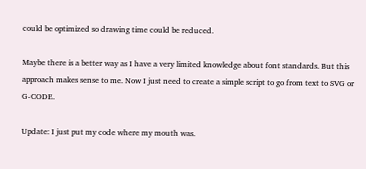could be optimized so drawing time could be reduced.

Maybe there is a better way as I have a very limited knowledge about font standards. But this approach makes sense to me. Now I just need to create a simple script to go from text to SVG or G-CODE.

Update: I just put my code where my mouth was.